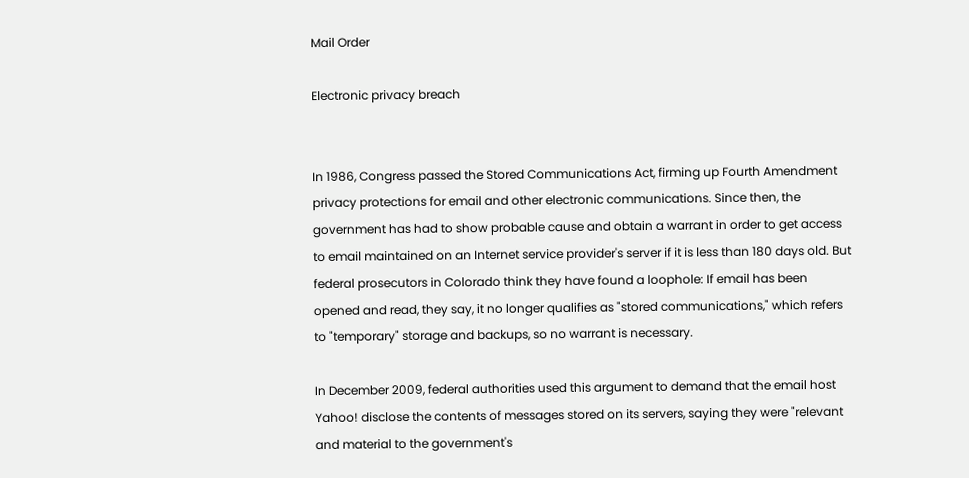Mail Order

Electronic privacy breach


In 1986, Congress passed the Stored Communications Act, firming up Fourth Amendment privacy protections for email and other electronic communications. Since then, the government has had to show probable cause and obtain a warrant in order to get access to email maintained on an Internet service provider's server if it is less than 180 days old. But federal prosecutors in Colorado think they have found a loophole: If email has been opened and read, they say, it no longer qualifies as "stored communications," which refers to "temporary" storage and backups, so no warrant is necessary.

In December 2009, federal authorities used this argument to demand that the email host Yahoo! disclose the contents of messages stored on its servers, saying they were "relevant and material to the government's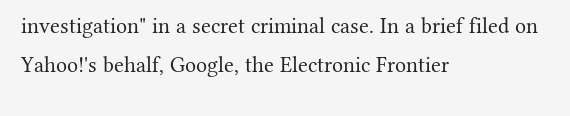investigation" in a secret criminal case. In a brief filed on Yahoo!'s behalf, Google, the Electronic Frontier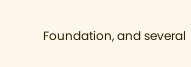Foundation, and several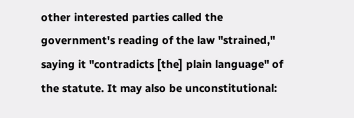other interested parties called the government's reading of the law "strained," saying it "contradicts [the] plain language" of the statute. It may also be unconstitutional: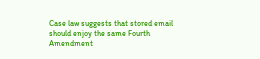Case law suggests that stored email should enjoy the same Fourth Amendment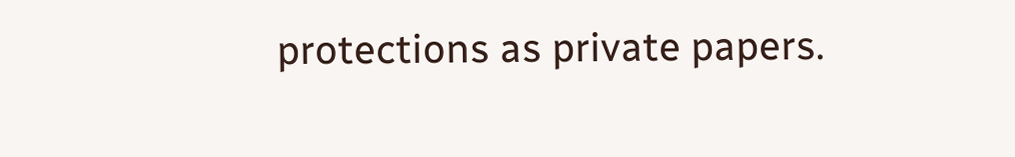protections as private papers.